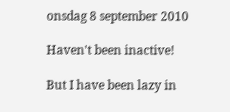onsdag 8 september 2010

Haven't been inactive!

But I have been lazy in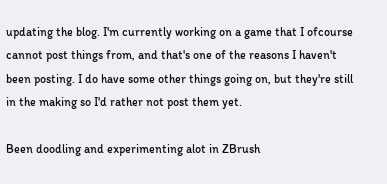updating the blog. I'm currently working on a game that I ofcourse cannot post things from, and that's one of the reasons I haven't been posting. I do have some other things going on, but they're still in the making so I'd rather not post them yet.

Been doodling and experimenting alot in ZBrush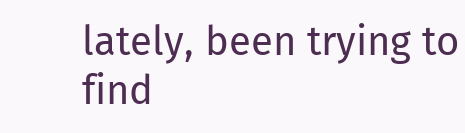lately, been trying to find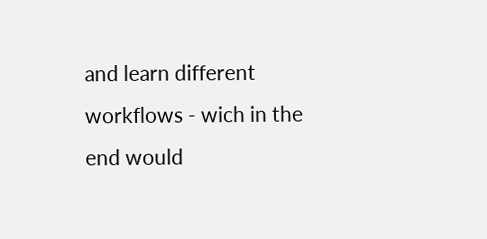and learn different workflows - wich in the end would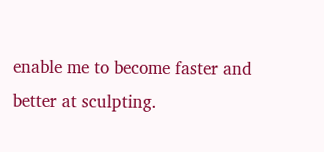enable me to become faster and better at sculpting.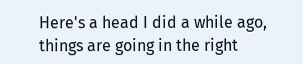Here's a head I did a while ago, things are going in the right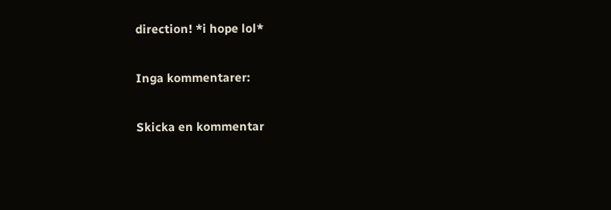direction! *i hope lol*

Inga kommentarer:

Skicka en kommentar